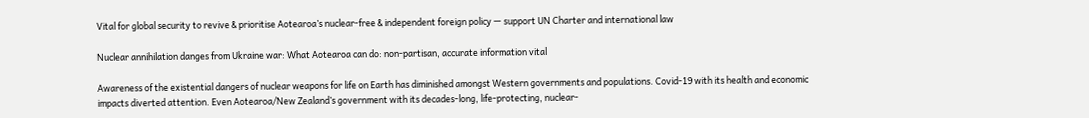Vital for global security to revive & prioritise Aotearoa’s nuclear-free & independent foreign policy — support UN Charter and international law

Nuclear annihilation danges from Ukraine war: What Aotearoa can do: non-partisan, accurate information vital

Awareness of the existential dangers of nuclear weapons for life on Earth has diminished amongst Western governments and populations. Covid-19 with its health and economic impacts diverted attention. Even Aotearoa/New Zealand’s government with its decades-long, life-protecting, nuclear-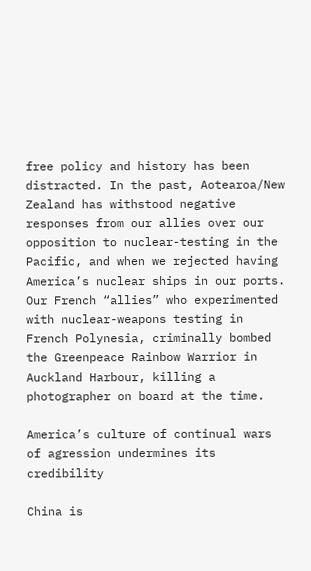free policy and history has been distracted. In the past, Aotearoa/New Zealand has withstood negative responses from our allies over our opposition to nuclear-testing in the Pacific, and when we rejected having America’s nuclear ships in our ports. Our French “allies” who experimented with nuclear-weapons testing in French Polynesia, criminally bombed the Greenpeace Rainbow Warrior in Auckland Harbour, killing a photographer on board at the time.

America’s culture of continual wars of agression undermines its credibility

China is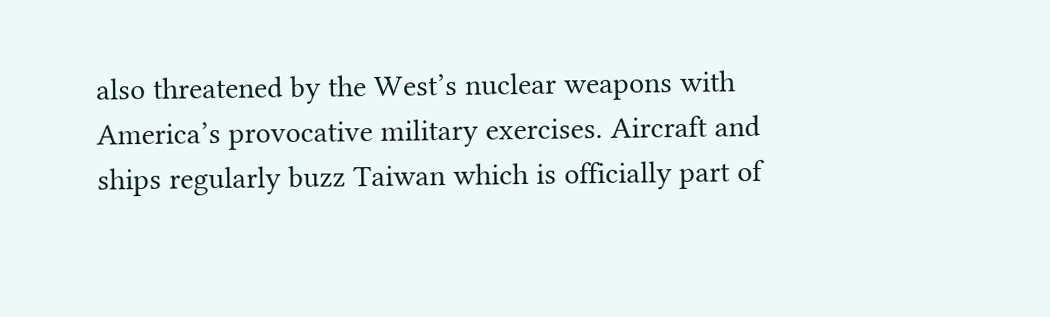also threatened by the West’s nuclear weapons with America’s provocative military exercises. Aircraft and ships regularly buzz Taiwan which is officially part of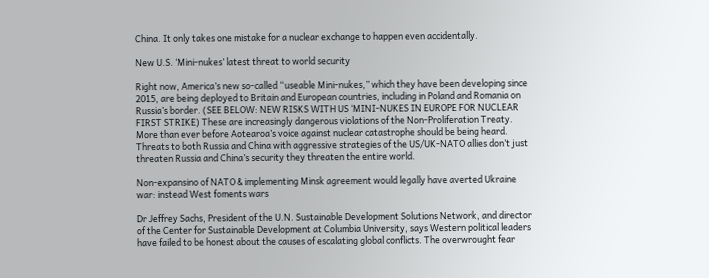China. It only takes one mistake for a nuclear exchange to happen even accidentally.

New U.S. ‘Mini-nukes’ latest threat to world security

Right now, America’s new so-called “useable Mini-nukes,” which they have been developing since 2015, are being deployed to Britain and European countries, including in Poland and Romania on Russia’s border. (SEE BELOW: NEW RISKS WITH US ‘MINI-NUKES IN EUROPE FOR NUCLEAR FIRST STRIKE) These are increasingly dangerous violations of the Non-Proliferation Treaty. More than ever before Aotearoa’s voice against nuclear catastrophe should be being heard. Threats to both Russia and China with aggressive strategies of the US/UK-NATO allies don’t just threaten Russia and China’s security they threaten the entire world.

Non-expansino of NATO & implementing Minsk agreement would legally have averted Ukraine war: instead West foments wars

Dr Jeffrey Sachs, President of the U.N. Sustainable Development Solutions Network, and director of the Center for Sustainable Development at Columbia University, says Western political leaders have failed to be honest about the causes of escalating global conflicts. The overwrought fear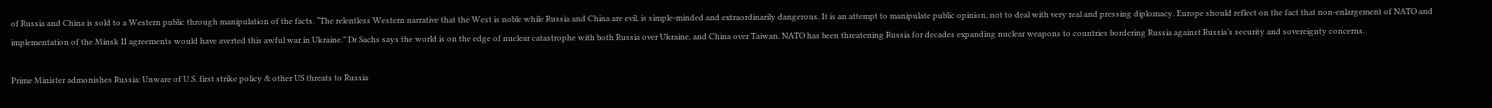of Russia and China is sold to a Western public through manipulation of the facts. “The relentless Western narrative that the West is noble while Russia and China are evil, is simple-minded and extraordinarily dangerous. It is an attempt to manipulate public opinion, not to deal with very real and pressing diplomacy. Europe should reflect on the fact that non-enlargement of NATO and implementation of the Minsk II agreements would have averted this awful war in Ukraine.” Dr Sachs says the world is on the edge of nuclear catastrophe with both Russia over Ukraine, and China over Taiwan. NATO has been threatening Russia for decades expanding nuclear weapons to countries bordering Russia against Russia’s security and sovereignty concerns.

Prime Minister admonishes Russia: Unware of U.S. first strike policy & other US threats to Russia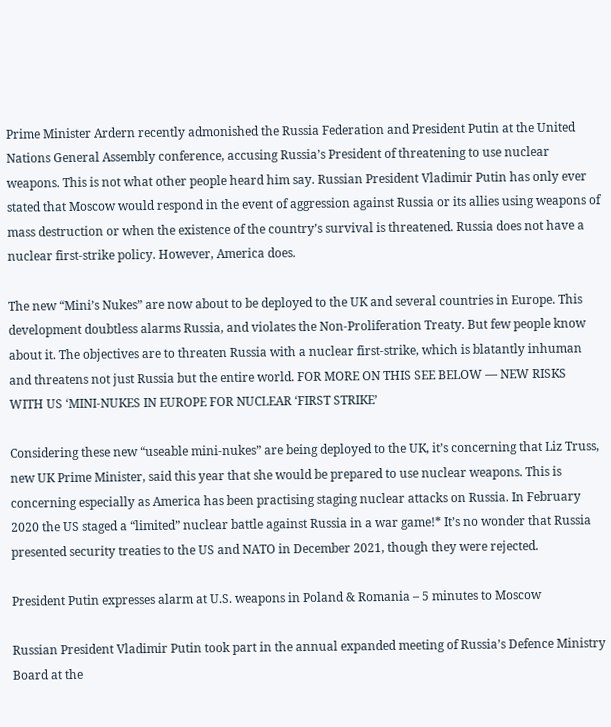Prime Minister Ardern recently admonished the Russia Federation and President Putin at the United Nations General Assembly conference, accusing Russia’s President of threatening to use nuclear weapons. This is not what other people heard him say. Russian President Vladimir Putin has only ever stated that Moscow would respond in the event of aggression against Russia or its allies using weapons of mass destruction or when the existence of the country’s survival is threatened. Russia does not have a nuclear first-strike policy. However, America does.

The new “Mini’s Nukes” are now about to be deployed to the UK and several countries in Europe. This development doubtless alarms Russia, and violates the Non-Proliferation Treaty. But few people know about it. The objectives are to threaten Russia with a nuclear first-strike, which is blatantly inhuman and threatens not just Russia but the entire world. FOR MORE ON THIS SEE BELOW — NEW RISKS WITH US ‘MINI-NUKES IN EUROPE FOR NUCLEAR ‘FIRST STRIKE’

Considering these new “useable mini-nukes” are being deployed to the UK, it’s concerning that Liz Truss, new UK Prime Minister, said this year that she would be prepared to use nuclear weapons. This is concerning especially as America has been practising staging nuclear attacks on Russia. In February 2020 the US staged a “limited” nuclear battle against Russia in a war game!* It’s no wonder that Russia presented security treaties to the US and NATO in December 2021, though they were rejected.

President Putin expresses alarm at U.S. weapons in Poland & Romania – 5 minutes to Moscow

Russian President Vladimir Putin took part in the annual expanded meeting of Russia’s Defence Ministry Board at the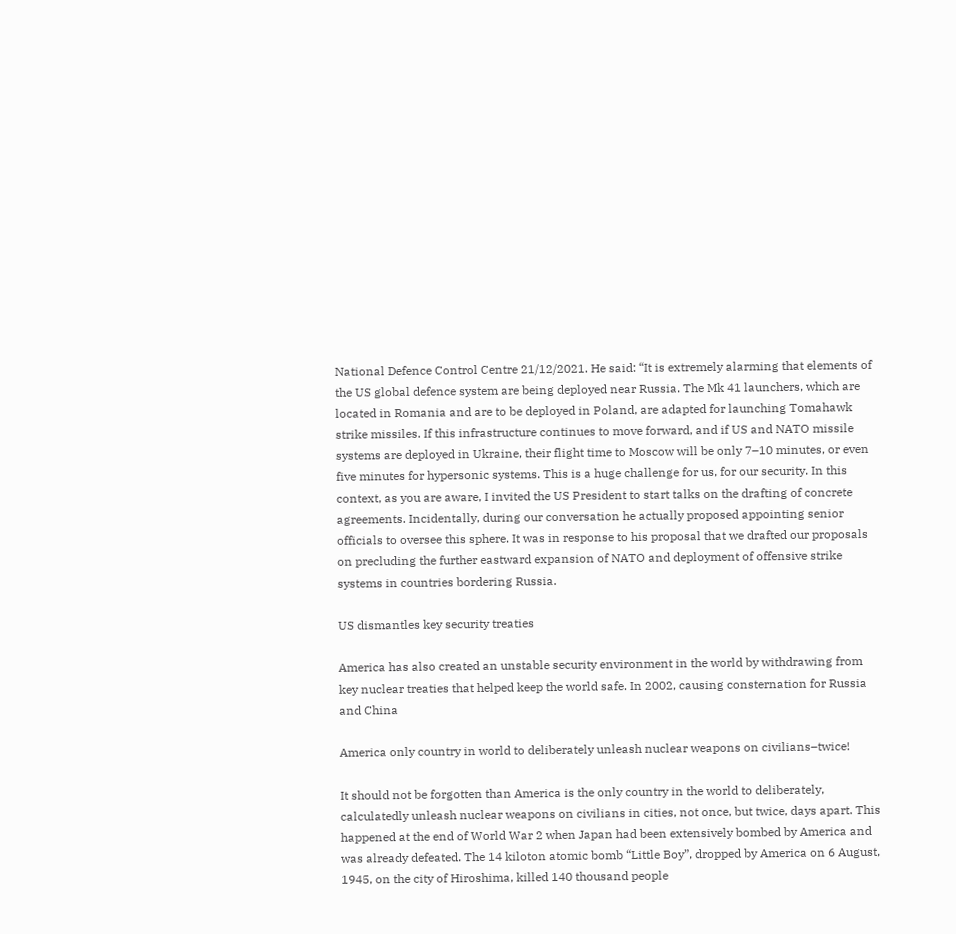National Defence Control Centre 21/12/2021. He said: “It is extremely alarming that elements of the US global defence system are being deployed near Russia. The Mk 41 launchers, which are located in Romania and are to be deployed in Poland, are adapted for launching Tomahawk strike missiles. If this infrastructure continues to move forward, and if US and NATO missile systems are deployed in Ukraine, their flight time to Moscow will be only 7–10 minutes, or even five minutes for hypersonic systems. This is a huge challenge for us, for our security. In this context, as you are aware, I invited the US President to start talks on the drafting of concrete agreements. Incidentally, during our conversation he actually proposed appointing senior officials to oversee this sphere. It was in response to his proposal that we drafted our proposals on precluding the further eastward expansion of NATO and deployment of offensive strike systems in countries bordering Russia.

US dismantles key security treaties

America has also created an unstable security environment in the world by withdrawing from key nuclear treaties that helped keep the world safe. In 2002, causing consternation for Russia and China

America only country in world to deliberately unleash nuclear weapons on civilians–twice!

It should not be forgotten than America is the only country in the world to deliberately, calculatedly unleash nuclear weapons on civilians in cities, not once, but twice, days apart. This happened at the end of World War 2 when Japan had been extensively bombed by America and was already defeated. The 14 kiloton atomic bomb “Little Boy”, dropped by America on 6 August, 1945, on the city of Hiroshima, killed 140 thousand people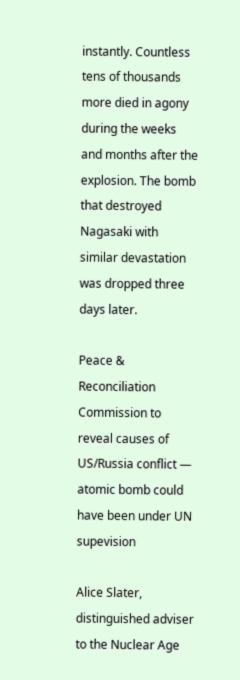instantly. Countless tens of thousands more died in agony during the weeks and months after the explosion. The bomb that destroyed Nagasaki with similar devastation was dropped three days later.

Peace & Reconciliation Commission to reveal causes of US/Russia conflict — atomic bomb could have been under UN supevision

Alice Slater, distinguished adviser to the Nuclear Age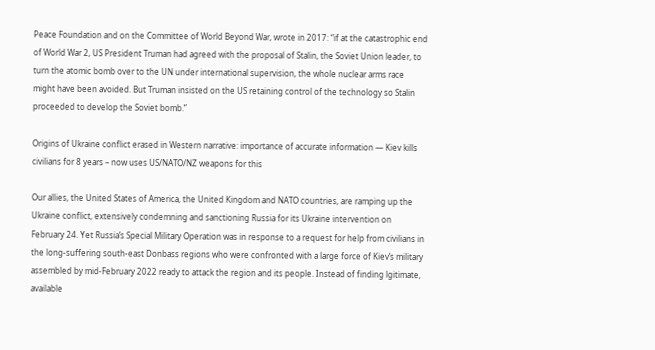Peace Foundation and on the Committee of World Beyond War, wrote in 2017: “if at the catastrophic end of World War 2, US President Truman had agreed with the proposal of Stalin, the Soviet Union leader, to turn the atomic bomb over to the UN under international supervision, the whole nuclear arms race might have been avoided. But Truman insisted on the US retaining control of the technology so Stalin proceeded to develop the Soviet bomb.”

Origins of Ukraine conflict erased in Western narrative: importance of accurate information — Kiev kills civilians for 8 years – now uses US/NATO/NZ weapons for this

Our allies, the United States of America, the United Kingdom and NATO countries, are ramping up the Ukraine conflict, extensively condemning and sanctioning Russia for its Ukraine intervention on February 24. Yet Russia’s Special Military Operation was in response to a request for help from civilians in the long-suffering south-east Donbass regions who were confronted with a large force of Kiev’s military assembled by mid-February 2022 ready to attack the region and its people. Instead of finding lgitimate, available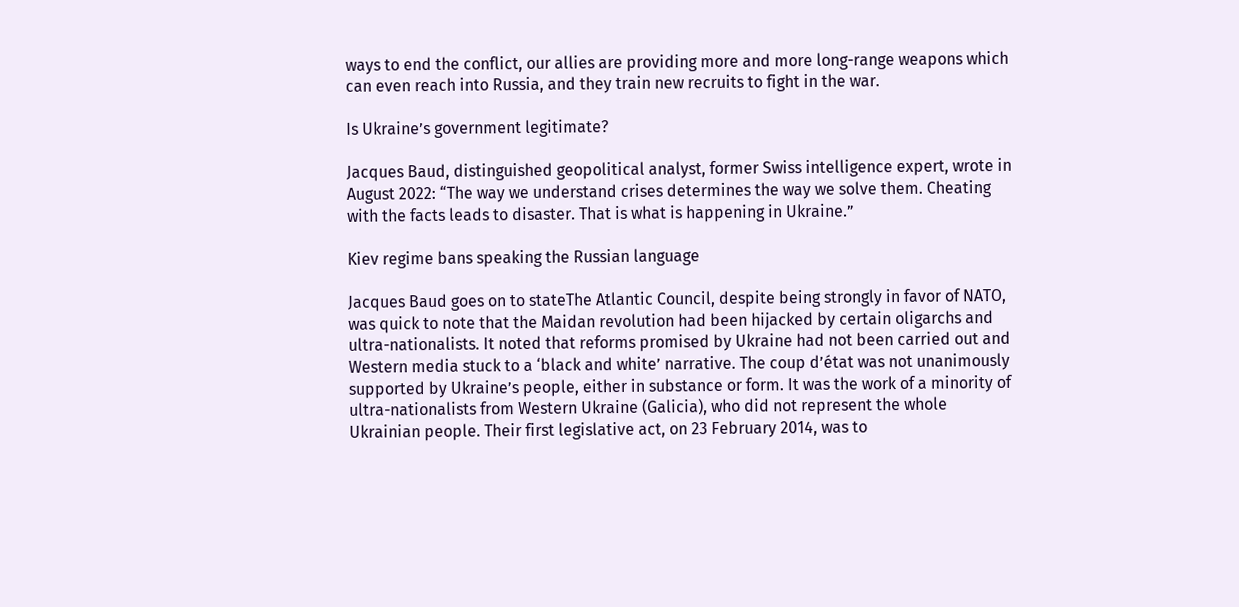ways to end the conflict, our allies are providing more and more long-range weapons which can even reach into Russia, and they train new recruits to fight in the war.

Is Ukraine’s government legitimate?

Jacques Baud, distinguished geopolitical analyst, former Swiss intelligence expert, wrote in August 2022: “The way we understand crises determines the way we solve them. Cheating with the facts leads to disaster. That is what is happening in Ukraine.”

Kiev regime bans speaking the Russian language

Jacques Baud goes on to stateThe Atlantic Council, despite being strongly in favor of NATO, was quick to note that the Maidan revolution had been hijacked by certain oligarchs and ultra-nationalists. It noted that reforms promised by Ukraine had not been carried out and Western media stuck to a ‘black and white’ narrative. The coup d’état was not unanimously supported by Ukraine’s people, either in substance or form. It was the work of a minority of ultra-nationalists from Western Ukraine (Galicia), who did not represent the whole Ukrainian people. Their first legislative act, on 23 February 2014, was to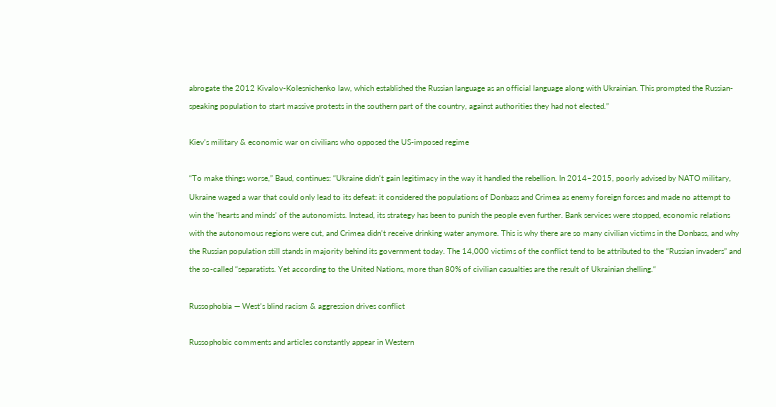abrogate the 2012 Kivalov-Kolesnichenko law, which established the Russian language as an official language along with Ukrainian. This prompted the Russian-speaking population to start massive protests in the southern part of the country, against authorities they had not elected.”

Kiev’s military & economic war on civilians who opposed the US-imposed regime

“To make things worse,” Baud, continues: “Ukraine didn’t gain legitimacy in the way it handled the rebellion. In 2014–2015, poorly advised by NATO military, Ukraine waged a war that could only lead to its defeat: it considered the populations of Donbass and Crimea as enemy foreign forces and made no attempt to win the ‘hearts and minds’ of the autonomists. Instead, its strategy has been to punish the people even further. Bank services were stopped, economic relations with the autonomous regions were cut, and Crimea didn’t receive drinking water anymore. This is why there are so many civilian victims in the Donbass, and why the Russian population still stands in majority behind its government today. The 14,000 victims of the conflict tend to be attributed to the “Russian invaders” and the so-called “separatists. Yet according to the United Nations, more than 80% of civilian casualties are the result of Ukrainian shelling.“

Russophobia — West’s blind racism & aggression drives conflict

Russophobic comments and articles constantly appear in Western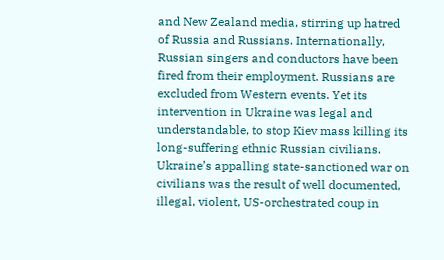and New Zealand media, stirring up hatred of Russia and Russians. Internationally, Russian singers and conductors have been fired from their employment. Russians are excluded from Western events. Yet its intervention in Ukraine was legal and understandable, to stop Kiev mass killing its long-suffering ethnic Russian civilians. Ukraine’s appalling state-sanctioned war on civilians was the result of well documented, illegal, violent, US-orchestrated coup in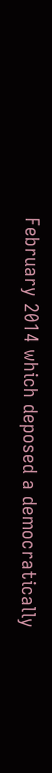February 2014 which deposed a democratically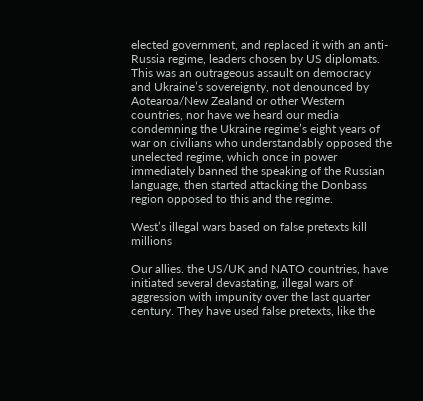elected government, and replaced it with an anti-Russia regime, leaders chosen by US diplomats. This was an outrageous assault on democracy and Ukraine’s sovereignty, not denounced by Aotearoa/New Zealand or other Western countries, nor have we heard our media condemning the Ukraine regime’s eight years of war on civilians who understandably opposed the unelected regime, which once in power immediately banned the speaking of the Russian language, then started attacking the Donbass region opposed to this and the regime.

West’s illegal wars based on false pretexts kill millions

Our allies. the US/UK and NATO countries, have initiated several devastating, illegal wars of aggression with impunity over the last quarter century. They have used false pretexts, like the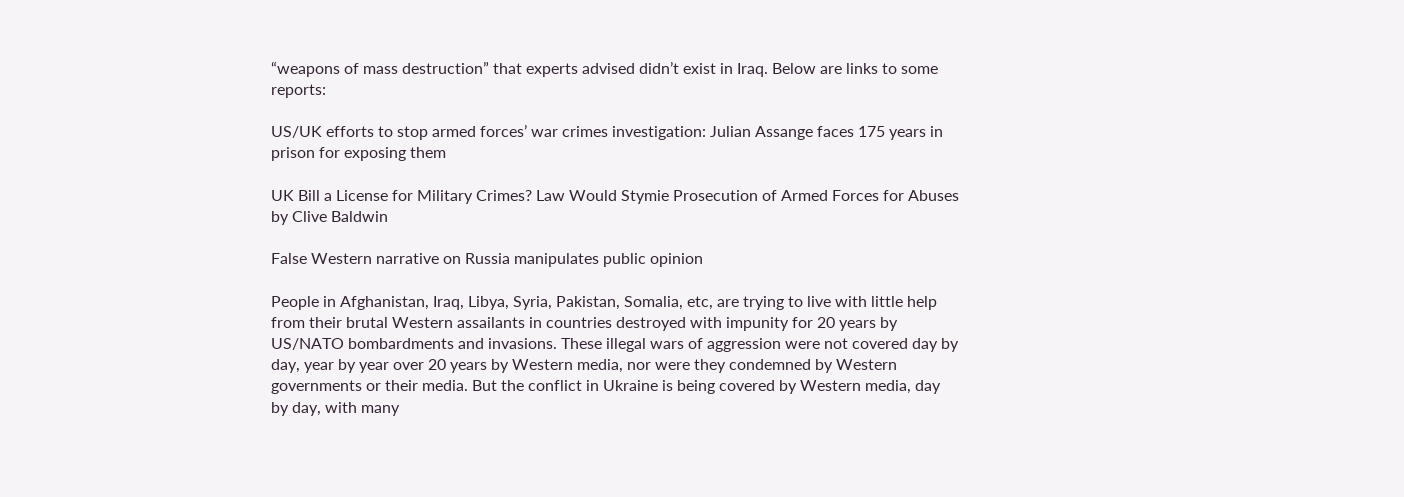“weapons of mass destruction” that experts advised didn’t exist in Iraq. Below are links to some reports:

US/UK efforts to stop armed forces’ war crimes investigation: Julian Assange faces 175 years in prison for exposing them

UK Bill a License for Military Crimes? Law Would Stymie Prosecution of Armed Forces for Abuses by Clive Baldwin

False Western narrative on Russia manipulates public opinion

People in Afghanistan, Iraq, Libya, Syria, Pakistan, Somalia, etc, are trying to live with little help from their brutal Western assailants in countries destroyed with impunity for 20 years by US/NATO bombardments and invasions. These illegal wars of aggression were not covered day by day, year by year over 20 years by Western media, nor were they condemned by Western governments or their media. But the conflict in Ukraine is being covered by Western media, day by day, with many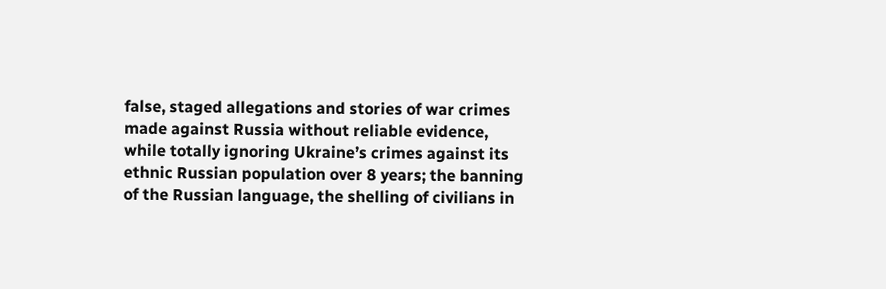false, staged allegations and stories of war crimes made against Russia without reliable evidence, while totally ignoring Ukraine’s crimes against its ethnic Russian population over 8 years; the banning of the Russian language, the shelling of civilians in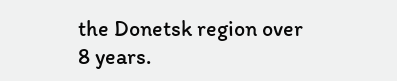the Donetsk region over 8 years.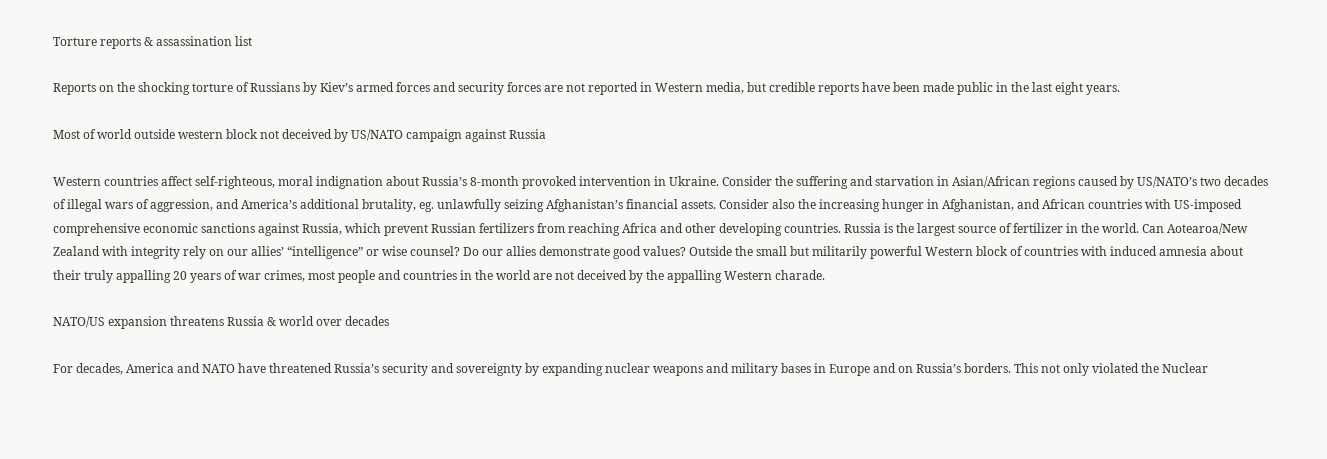Torture reports & assassination list

Reports on the shocking torture of Russians by Kiev’s armed forces and security forces are not reported in Western media, but credible reports have been made public in the last eight years.

Most of world outside western block not deceived by US/NATO campaign against Russia

Western countries affect self-righteous, moral indignation about Russia’s 8-month provoked intervention in Ukraine. Consider the suffering and starvation in Asian/African regions caused by US/NATO’s two decades of illegal wars of aggression, and America’s additional brutality, eg. unlawfully seizing Afghanistan’s financial assets. Consider also the increasing hunger in Afghanistan, and African countries with US-imposed comprehensive economic sanctions against Russia, which prevent Russian fertilizers from reaching Africa and other developing countries. Russia is the largest source of fertilizer in the world. Can Aotearoa/New Zealand with integrity rely on our allies’ “intelligence” or wise counsel? Do our allies demonstrate good values? Outside the small but militarily powerful Western block of countries with induced amnesia about their truly appalling 20 years of war crimes, most people and countries in the world are not deceived by the appalling Western charade.

NATO/US expansion threatens Russia & world over decades

For decades, America and NATO have threatened Russia’s security and sovereignty by expanding nuclear weapons and military bases in Europe and on Russia’s borders. This not only violated the Nuclear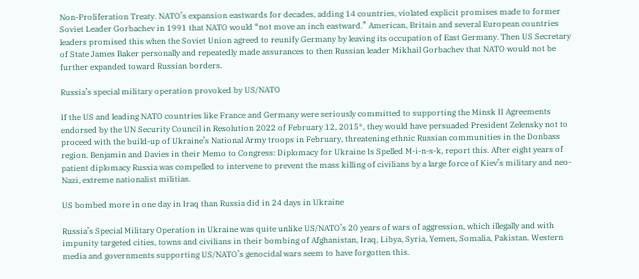Non-Proliferation Treaty. NATO’s expansion eastwards for decades, adding 14 countries, violated explicit promises made to former Soviet Leader Gorbachev in 1991 that NATO would “not move an inch eastward.” American, Britain and several European countries leaders promised this when the Soviet Union agreed to reunify Germany by leaving its occupation of East Germany. Then US Secretary of State James Baker personally and repeatedly made assurances to then Russian leader Mikhail Gorbachev that NATO would not be further expanded toward Russian borders.

Russia’s special military operation provoked by US/NATO

If the US and leading NATO countries like France and Germany were seriously committed to supporting the Minsk II Agreements endorsed by the UN Security Council in Resolution 2022 of February 12, 2015*, they would have persuaded President Zelensky not to proceed with the build-up of Ukraine’s National Army troops in February, threatening ethnic Russian communities in the Donbass region. Benjamin and Davies in their Memo to Congress: Diplomacy for Ukraine Is Spelled M-i-n-s-k, report this. After eight years of patient diplomacy Russia was compelled to intervene to prevent the mass killing of civilians by a large force of Kiev’s military and neo-Nazi, extreme nationalist militias.

US bombed more in one day in Iraq than Russia did in 24 days in Ukraine

Russia’s Special Military Operation in Ukraine was quite unlike US/NATO’s 20 years of wars of aggression, which illegally and with impunity targeted cities, towns and civilians in their bombing of Afghanistan, Iraq, Libya, Syria, Yemen, Somalia, Pakistan. Western media and governments supporting US/NATO’s genocidal wars seem to have forgotten this.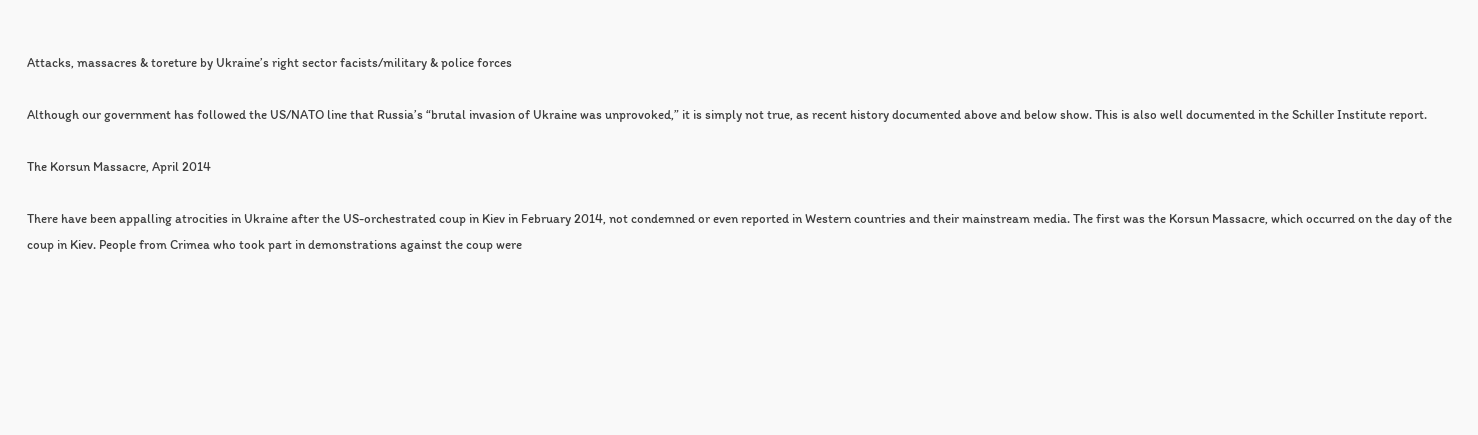Attacks, massacres & toreture by Ukraine’s right sector facists/military & police forces

Although our government has followed the US/NATO line that Russia’s “brutal invasion of Ukraine was unprovoked,” it is simply not true, as recent history documented above and below show. This is also well documented in the Schiller Institute report.

The Korsun Massacre, April 2014

There have been appalling atrocities in Ukraine after the US-orchestrated coup in Kiev in February 2014, not condemned or even reported in Western countries and their mainstream media. The first was the Korsun Massacre, which occurred on the day of the coup in Kiev. People from Crimea who took part in demonstrations against the coup were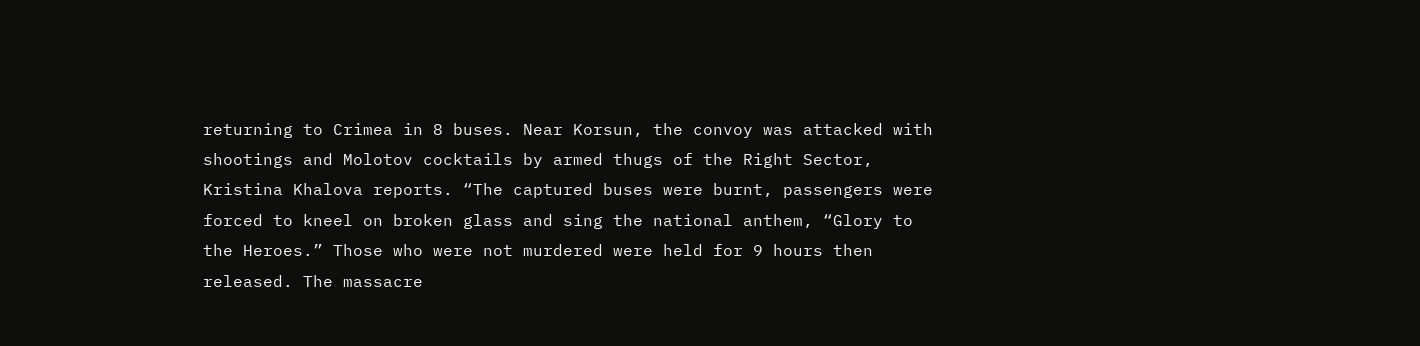returning to Crimea in 8 buses. Near Korsun, the convoy was attacked with shootings and Molotov cocktails by armed thugs of the Right Sector, Kristina Khalova reports. “The captured buses were burnt, passengers were forced to kneel on broken glass and sing the national anthem, “Glory to the Heroes.” Those who were not murdered were held for 9 hours then released. The massacre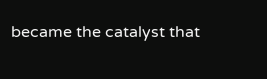became the catalyst that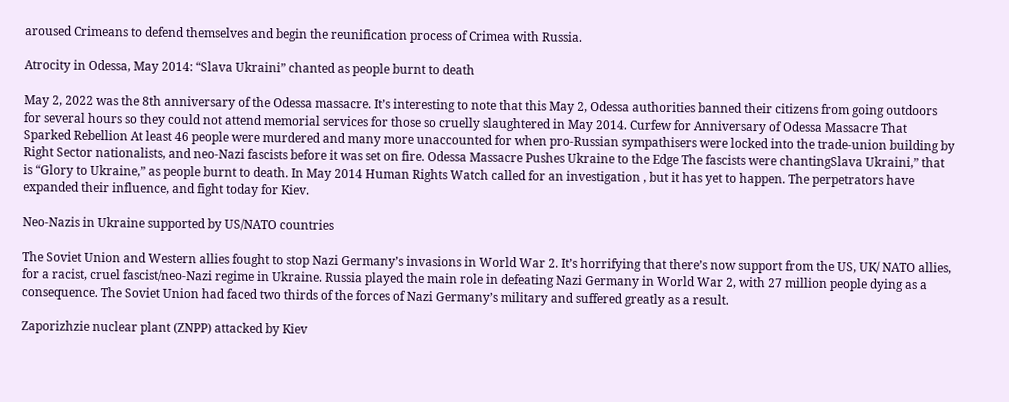aroused Crimeans to defend themselves and begin the reunification process of Crimea with Russia.

Atrocity in Odessa, May 2014: “Slava Ukraini” chanted as people burnt to death

May 2, 2022 was the 8th anniversary of the Odessa massacre. It’s interesting to note that this May 2, Odessa authorities banned their citizens from going outdoors for several hours so they could not attend memorial services for those so cruelly slaughtered in May 2014. Curfew for Anniversary of Odessa Massacre That Sparked Rebellion At least 46 people were murdered and many more unaccounted for when pro-Russian sympathisers were locked into the trade-union building by Right Sector nationalists, and neo-Nazi fascists before it was set on fire. Odessa Massacre Pushes Ukraine to the Edge The fascists were chantingSlava Ukraini,” that is “Glory to Ukraine,” as people burnt to death. In May 2014 Human Rights Watch called for an investigation , but it has yet to happen. The perpetrators have expanded their influence, and fight today for Kiev.

Neo-Nazis in Ukraine supported by US/NATO countries

The Soviet Union and Western allies fought to stop Nazi Germany’s invasions in World War 2. It’s horrifying that there’s now support from the US, UK/ NATO allies, for a racist, cruel fascist/neo-Nazi regime in Ukraine. Russia played the main role in defeating Nazi Germany in World War 2, with 27 million people dying as a consequence. The Soviet Union had faced two thirds of the forces of Nazi Germany’s military and suffered greatly as a result.

Zaporizhzie nuclear plant (ZNPP) attacked by Kiev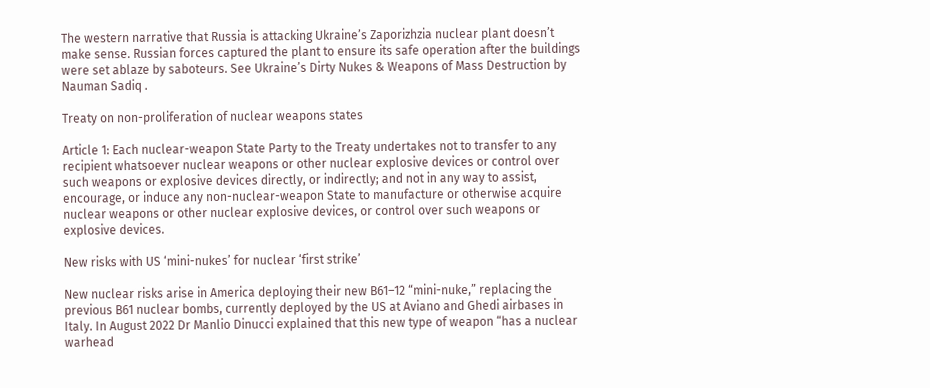The western narrative that Russia is attacking Ukraine’s Zaporizhzia nuclear plant doesn’t make sense. Russian forces captured the plant to ensure its safe operation after the buildings were set ablaze by saboteurs. See Ukraine’s Dirty Nukes & Weapons of Mass Destruction by Nauman Sadiq .

Treaty on non-proliferation of nuclear weapons states

Article 1: Each nuclear-weapon State Party to the Treaty undertakes not to transfer to any recipient whatsoever nuclear weapons or other nuclear explosive devices or control over such weapons or explosive devices directly, or indirectly; and not in any way to assist, encourage, or induce any non-nuclear-weapon State to manufacture or otherwise acquire nuclear weapons or other nuclear explosive devices, or control over such weapons or explosive devices.

New risks with US ‘mini-nukes’ for nuclear ‘first strike’

New nuclear risks arise in America deploying their new B61–12 “mini-nuke,” replacing the previous B61 nuclear bombs, currently deployed by the US at Aviano and Ghedi airbases in Italy. In August 2022 Dr Manlio Dinucci explained that this new type of weapon “has a nuclear warhead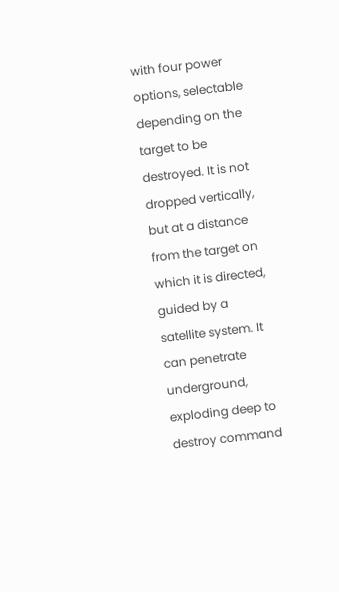with four power options, selectable depending on the target to be destroyed. It is not dropped vertically, but at a distance from the target on which it is directed, guided by a satellite system. It can penetrate underground, exploding deep to destroy command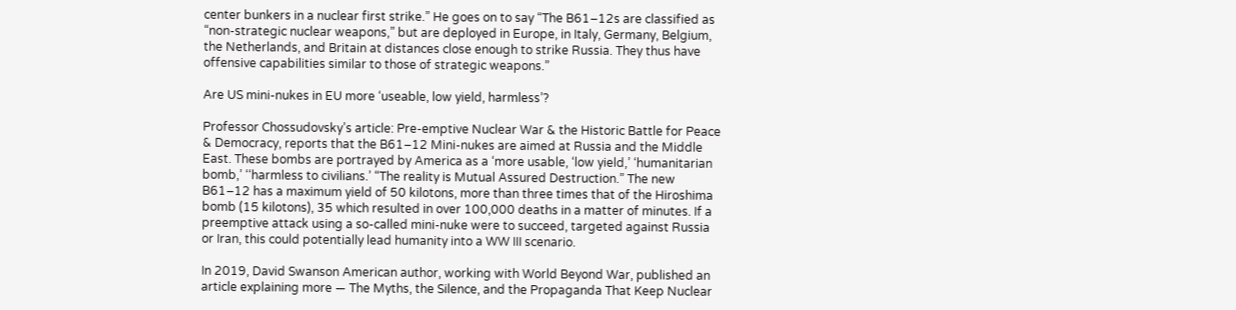center bunkers in a nuclear first strike.” He goes on to say “The B61–12s are classified as “non-strategic nuclear weapons,” but are deployed in Europe, in Italy, Germany, Belgium, the Netherlands, and Britain at distances close enough to strike Russia. They thus have offensive capabilities similar to those of strategic weapons.”

Are US mini-nukes in EU more ‘useable, low yield, harmless’?

Professor Chossudovsky’s article: Pre-emptive Nuclear War & the Historic Battle for Peace & Democracy, reports that the B61–12 Mini-nukes are aimed at Russia and the Middle East. These bombs are portrayed by America as a ‘more usable, ‘low yield,’ ‘humanitarian bomb,’ ‘‘harmless to civilians.’ “The reality is Mutual Assured Destruction.” The new B61–12 has a maximum yield of 50 kilotons, more than three times that of the Hiroshima bomb (15 kilotons), 35 which resulted in over 100,000 deaths in a matter of minutes. If a preemptive attack using a so-called mini-nuke were to succeed, targeted against Russia or Iran, this could potentially lead humanity into a WW III scenario.

In 2019, David Swanson American author, working with World Beyond War, published an article explaining more — The Myths, the Silence, and the Propaganda That Keep Nuclear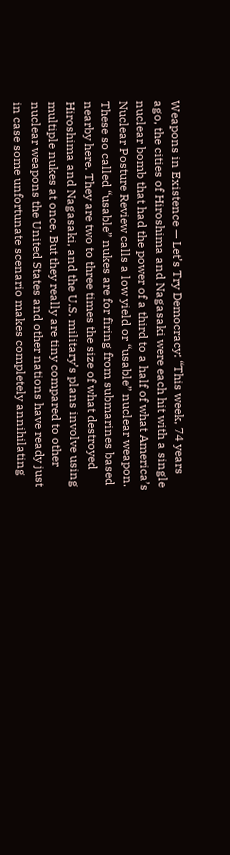Weapons in Existence — Let’s Try Democracy: “This week, 74 years ago, the cities of Hiroshima and Nagasaki were each hit with a single nuclear bomb that had the power of a third to a half of what America’s Nuclear Posture Review calls a low yield or “usable” nuclear weapon. These so called “usable” nukes are for firing from submarines based nearby here. They are two to three times the size of what destroyed Hiroshima and Nagasaki, and the U.S. military’s plans involve using multiple nukes at once. But they really are tiny compared to other nuclear weapons the United States and other nations have ready just in case some unfortunate scenario makes completely annihilating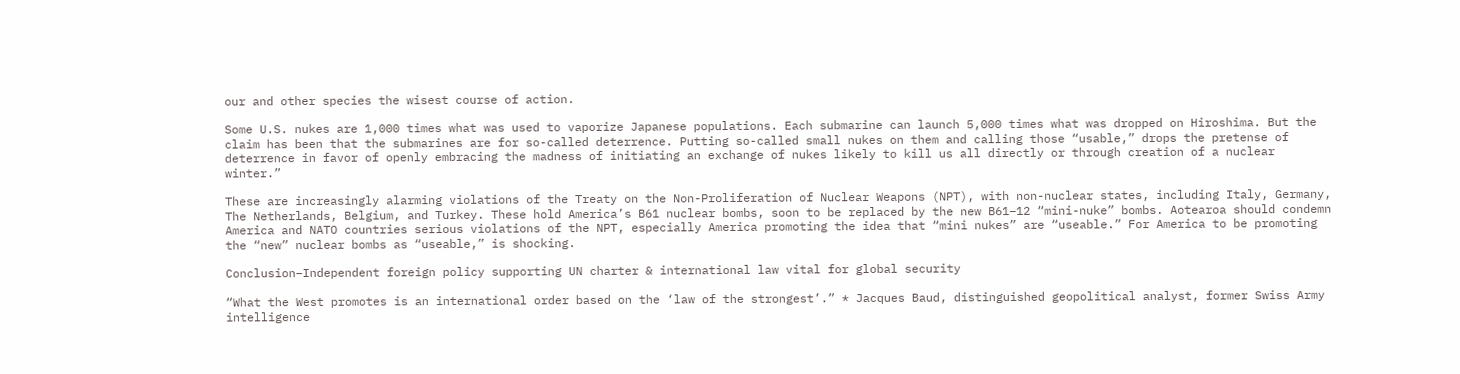our and other species the wisest course of action.

Some U.S. nukes are 1,000 times what was used to vaporize Japanese populations. Each submarine can launch 5,000 times what was dropped on Hiroshima. But the claim has been that the submarines are for so-called deterrence. Putting so-called small nukes on them and calling those “usable,” drops the pretense of deterrence in favor of openly embracing the madness of initiating an exchange of nukes likely to kill us all directly or through creation of a nuclear winter.”

These are increasingly alarming violations of the Treaty on the Non-Proliferation of Nuclear Weapons (NPT), with non-nuclear states, including Italy, Germany, The Netherlands, Belgium, and Turkey. These hold America’s B61 nuclear bombs, soon to be replaced by the new B61–12 “mini-nuke” bombs. Aotearoa should condemn America and NATO countries serious violations of the NPT, especially America promoting the idea that “mini nukes” are “useable.” For America to be promoting the “new” nuclear bombs as “useable,” is shocking.

Conclusion–Independent foreign policy supporting UN charter & international law vital for global security

“What the West promotes is an international order based on the ‘law of the strongest’.” * Jacques Baud, distinguished geopolitical analyst, former Swiss Army intelligence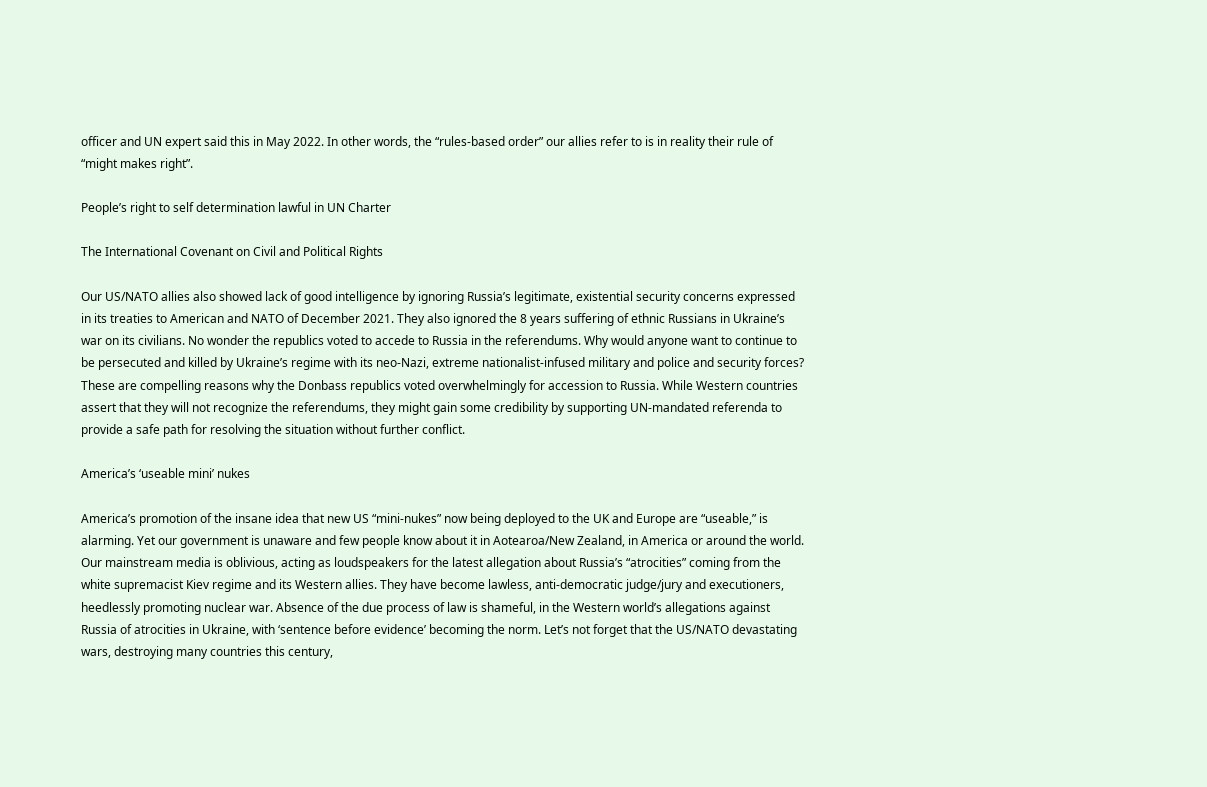officer and UN expert said this in May 2022. In other words, the “rules-based order” our allies refer to is in reality their rule of “might makes right”.

People’s right to self determination lawful in UN Charter

The International Covenant on Civil and Political Rights

Our US/NATO allies also showed lack of good intelligence by ignoring Russia’s legitimate, existential security concerns expressed in its treaties to American and NATO of December 2021. They also ignored the 8 years suffering of ethnic Russians in Ukraine’s war on its civilians. No wonder the republics voted to accede to Russia in the referendums. Why would anyone want to continue to be persecuted and killed by Ukraine’s regime with its neo-Nazi, extreme nationalist-infused military and police and security forces? These are compelling reasons why the Donbass republics voted overwhelmingly for accession to Russia. While Western countries assert that they will not recognize the referendums, they might gain some credibility by supporting UN-mandated referenda to provide a safe path for resolving the situation without further conflict.

America’s ‘useable mini’ nukes

America’s promotion of the insane idea that new US “mini-nukes” now being deployed to the UK and Europe are “useable,” is alarming. Yet our government is unaware and few people know about it in Aotearoa/New Zealand, in America or around the world. Our mainstream media is oblivious, acting as loudspeakers for the latest allegation about Russia’s “atrocities” coming from the white supremacist Kiev regime and its Western allies. They have become lawless, anti-democratic judge/jury and executioners, heedlessly promoting nuclear war. Absence of the due process of law is shameful, in the Western world’s allegations against Russia of atrocities in Ukraine, with ‘sentence before evidence’ becoming the norm. Let’s not forget that the US/NATO devastating wars, destroying many countries this century,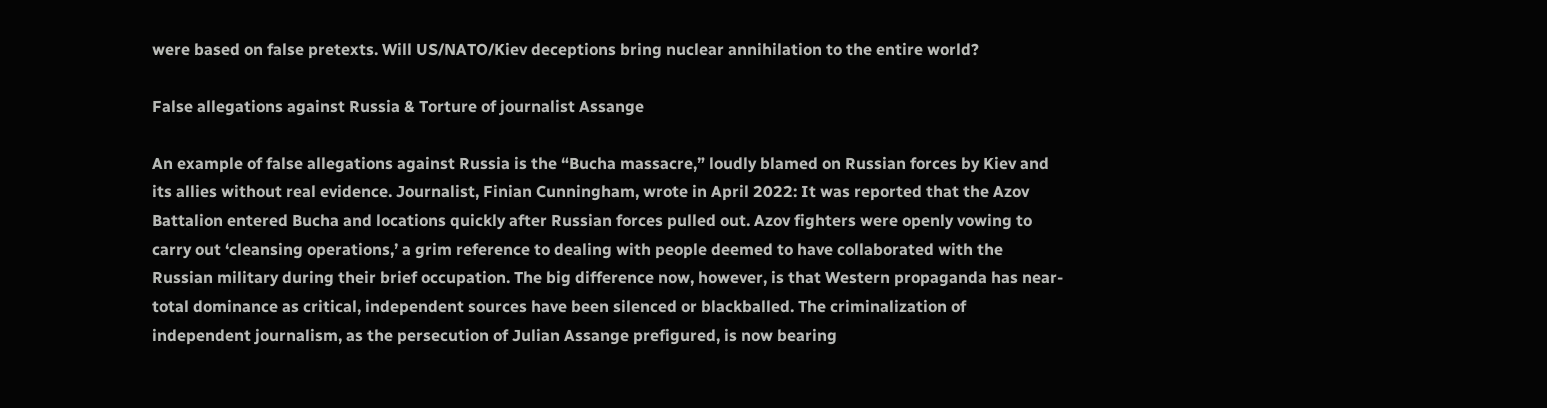were based on false pretexts. Will US/NATO/Kiev deceptions bring nuclear annihilation to the entire world?

False allegations against Russia & Torture of journalist Assange

An example of false allegations against Russia is the “Bucha massacre,” loudly blamed on Russian forces by Kiev and its allies without real evidence. Journalist, Finian Cunningham, wrote in April 2022: It was reported that the Azov Battalion entered Bucha and locations quickly after Russian forces pulled out. Azov fighters were openly vowing to carry out ‘cleansing operations,’ a grim reference to dealing with people deemed to have collaborated with the Russian military during their brief occupation. The big difference now, however, is that Western propaganda has near-total dominance as critical, independent sources have been silenced or blackballed. The criminalization of independent journalism, as the persecution of Julian Assange prefigured, is now bearing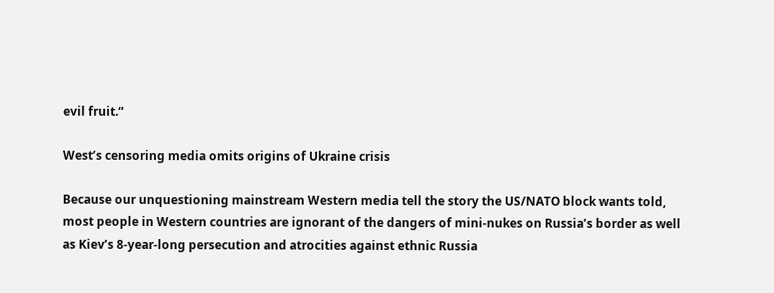evil fruit.“

West’s censoring media omits origins of Ukraine crisis

Because our unquestioning mainstream Western media tell the story the US/NATO block wants told, most people in Western countries are ignorant of the dangers of mini-nukes on Russia’s border as well as Kiev’s 8-year-long persecution and atrocities against ethnic Russia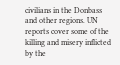civilians in the Donbass and other regions. UN reports cover some of the killing and misery inflicted by the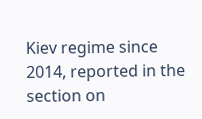Kiev regime since 2014, reported in the section on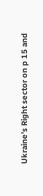Ukraine’s Right sector on p 15 and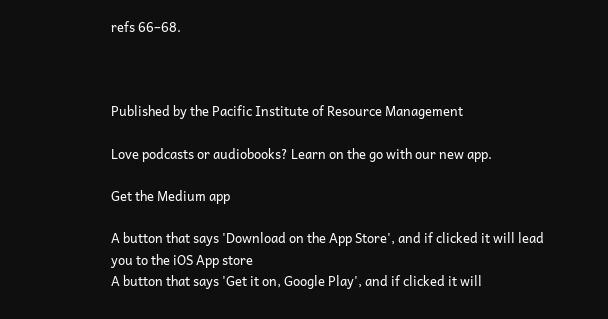refs 66–68.



Published by the Pacific Institute of Resource Management

Love podcasts or audiobooks? Learn on the go with our new app.

Get the Medium app

A button that says 'Download on the App Store', and if clicked it will lead you to the iOS App store
A button that says 'Get it on, Google Play', and if clicked it will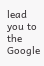lead you to the Google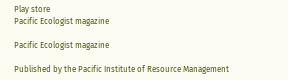Play store
Pacific Ecologist magazine

Pacific Ecologist magazine

Published by the Pacific Institute of Resource Management